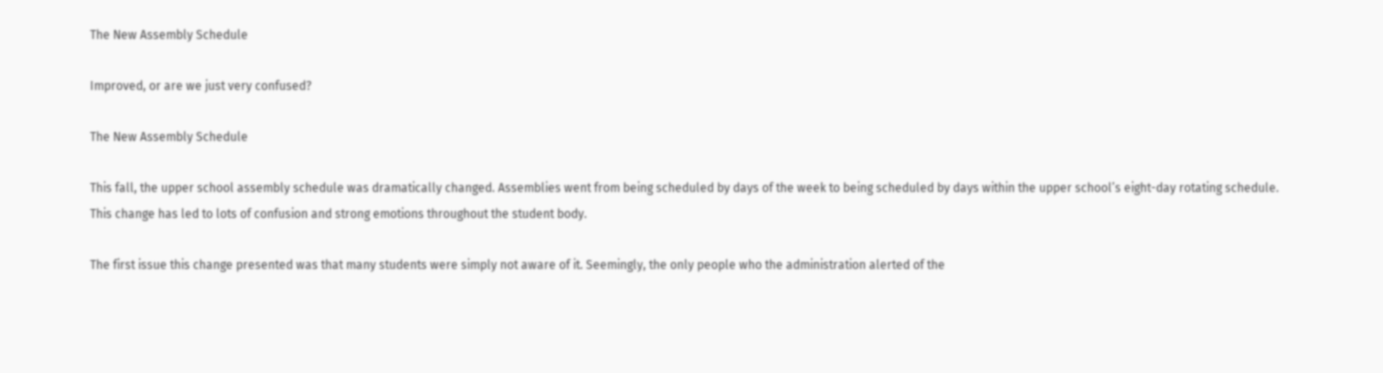The New Assembly Schedule

Improved, or are we just very confused?

The New Assembly Schedule

This fall, the upper school assembly schedule was dramatically changed. Assemblies went from being scheduled by days of the week to being scheduled by days within the upper school’s eight-day rotating schedule. This change has led to lots of confusion and strong emotions throughout the student body.

The first issue this change presented was that many students were simply not aware of it. Seemingly, the only people who the administration alerted of the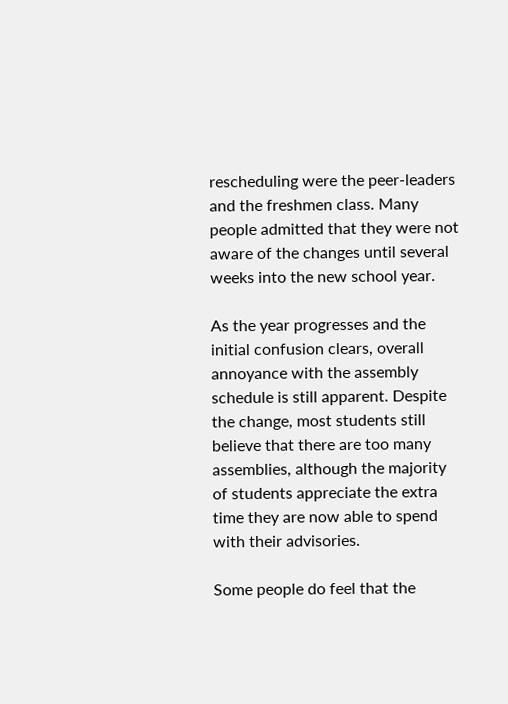rescheduling were the peer-leaders and the freshmen class. Many people admitted that they were not aware of the changes until several weeks into the new school year.

As the year progresses and the initial confusion clears, overall annoyance with the assembly schedule is still apparent. Despite the change, most students still believe that there are too many assemblies, although the majority of students appreciate the extra time they are now able to spend with their advisories.

Some people do feel that the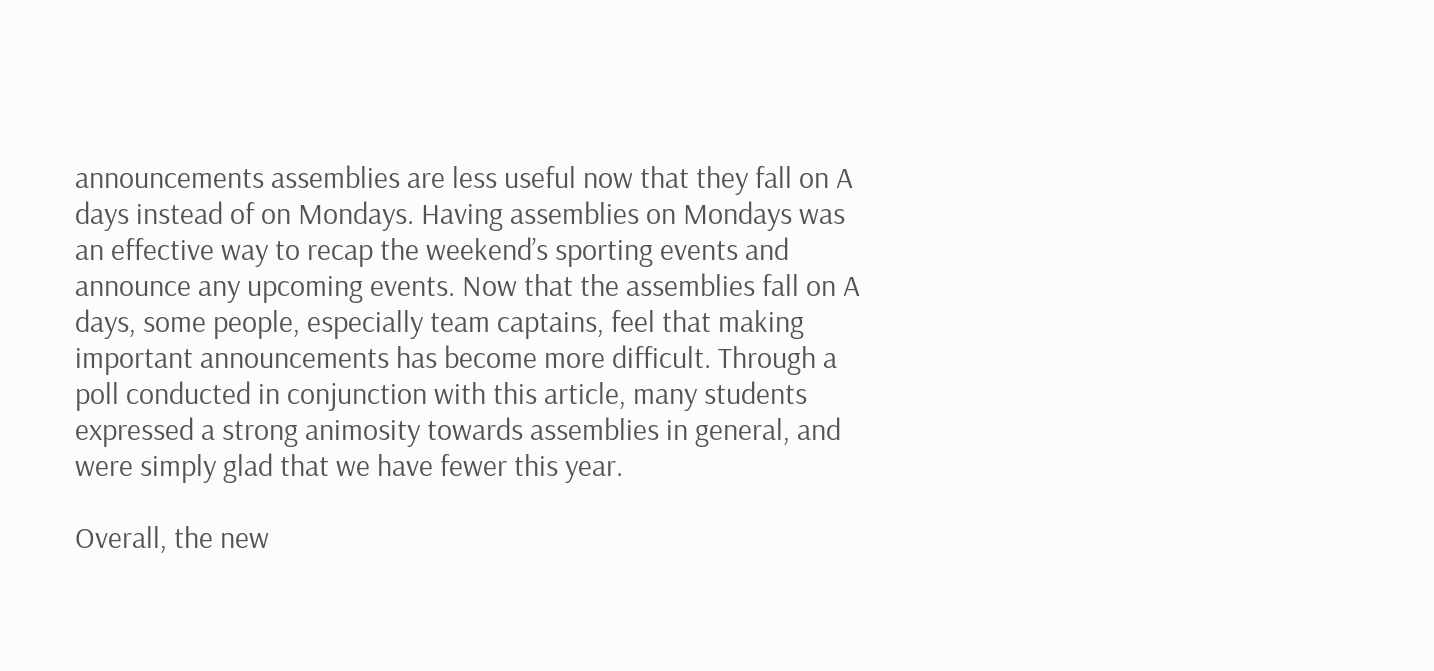announcements assemblies are less useful now that they fall on A days instead of on Mondays. Having assemblies on Mondays was an effective way to recap the weekend’s sporting events and announce any upcoming events. Now that the assemblies fall on A days, some people, especially team captains, feel that making important announcements has become more difficult. Through a poll conducted in conjunction with this article, many students expressed a strong animosity towards assemblies in general, and were simply glad that we have fewer this year.

Overall, the new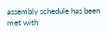assembly schedule has been met with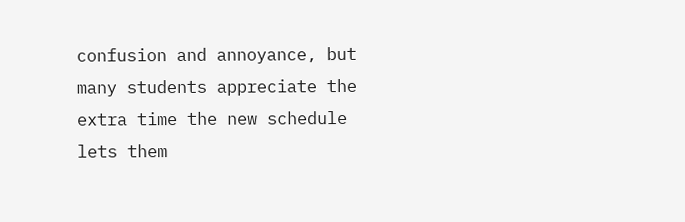confusion and annoyance, but many students appreciate the extra time the new schedule lets them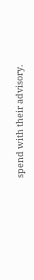spend with their advisory.